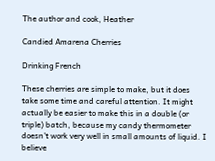The author and cook, Heather

Candied Amarena Cherries

Drinking French

These cherries are simple to make, but it does take some time and careful attention. It might actually be easier to make this in a double (or triple) batch, because my candy thermometer doesn't work very well in small amounts of liquid. I believe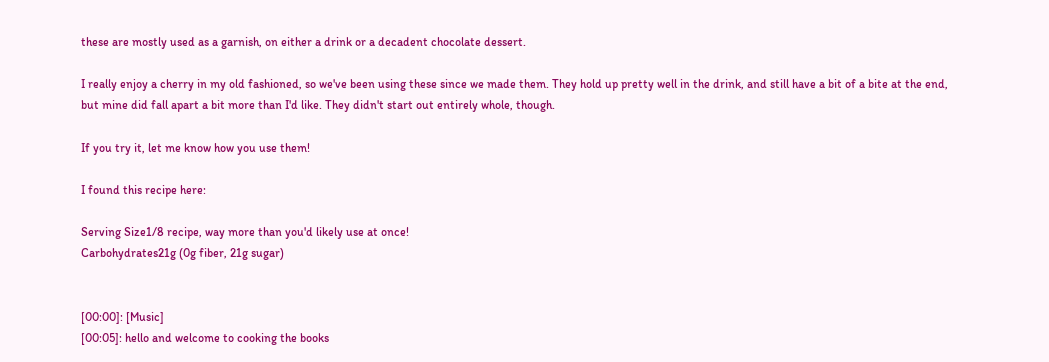these are mostly used as a garnish, on either a drink or a decadent chocolate dessert.

I really enjoy a cherry in my old fashioned, so we've been using these since we made them. They hold up pretty well in the drink, and still have a bit of a bite at the end, but mine did fall apart a bit more than I'd like. They didn't start out entirely whole, though.

If you try it, let me know how you use them!

I found this recipe here:

Serving Size1/8 recipe, way more than you'd likely use at once!
Carbohydrates21g (0g fiber, 21g sugar)


[00:00]: [Music]
[00:05]: hello and welcome to cooking the books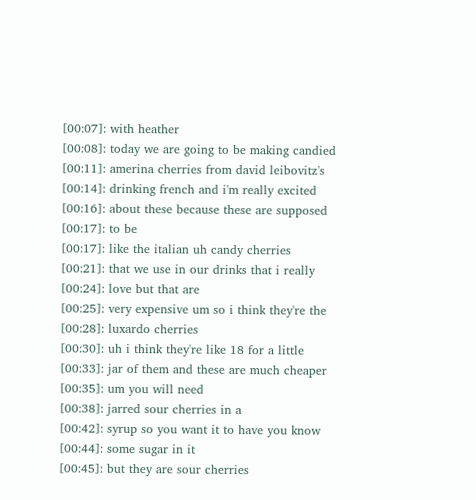[00:07]: with heather
[00:08]: today we are going to be making candied
[00:11]: amerina cherries from david leibovitz's
[00:14]: drinking french and i'm really excited
[00:16]: about these because these are supposed
[00:17]: to be
[00:17]: like the italian uh candy cherries
[00:21]: that we use in our drinks that i really
[00:24]: love but that are
[00:25]: very expensive um so i think they're the
[00:28]: luxardo cherries
[00:30]: uh i think they're like 18 for a little
[00:33]: jar of them and these are much cheaper
[00:35]: um you will need
[00:38]: jarred sour cherries in a
[00:42]: syrup so you want it to have you know
[00:44]: some sugar in it
[00:45]: but they are sour cherries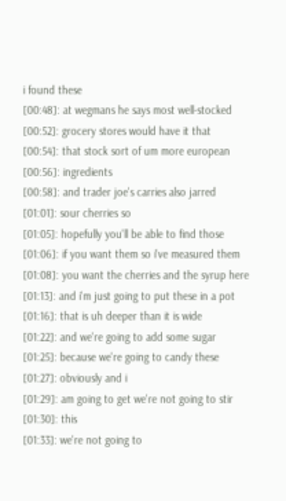i found these
[00:48]: at wegmans he says most well-stocked
[00:52]: grocery stores would have it that
[00:54]: that stock sort of um more european
[00:56]: ingredients
[00:58]: and trader joe's carries also jarred
[01:01]: sour cherries so
[01:05]: hopefully you'll be able to find those
[01:06]: if you want them so i've measured them
[01:08]: you want the cherries and the syrup here
[01:13]: and i'm just going to put these in a pot
[01:16]: that is uh deeper than it is wide
[01:22]: and we're going to add some sugar
[01:25]: because we're going to candy these
[01:27]: obviously and i
[01:29]: am going to get we're not going to stir
[01:30]: this
[01:33]: we're not going to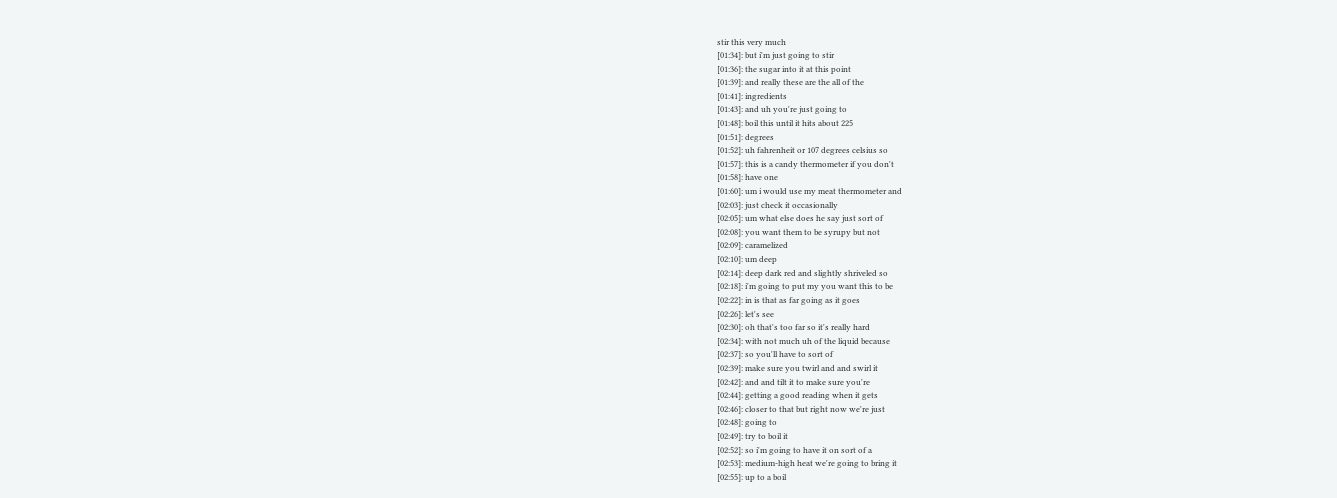stir this very much
[01:34]: but i'm just going to stir
[01:36]: the sugar into it at this point
[01:39]: and really these are the all of the
[01:41]: ingredients
[01:43]: and uh you're just going to
[01:48]: boil this until it hits about 225
[01:51]: degrees
[01:52]: uh fahrenheit or 107 degrees celsius so
[01:57]: this is a candy thermometer if you don't
[01:58]: have one
[01:60]: um i would use my meat thermometer and
[02:03]: just check it occasionally
[02:05]: um what else does he say just sort of
[02:08]: you want them to be syrupy but not
[02:09]: caramelized
[02:10]: um deep
[02:14]: deep dark red and slightly shriveled so
[02:18]: i'm going to put my you want this to be
[02:22]: in is that as far going as it goes
[02:26]: let's see
[02:30]: oh that's too far so it's really hard
[02:34]: with not much uh of the liquid because
[02:37]: so you'll have to sort of
[02:39]: make sure you twirl and and swirl it
[02:42]: and and tilt it to make sure you're
[02:44]: getting a good reading when it gets
[02:46]: closer to that but right now we're just
[02:48]: going to
[02:49]: try to boil it
[02:52]: so i'm going to have it on sort of a
[02:53]: medium-high heat we're going to bring it
[02:55]: up to a boil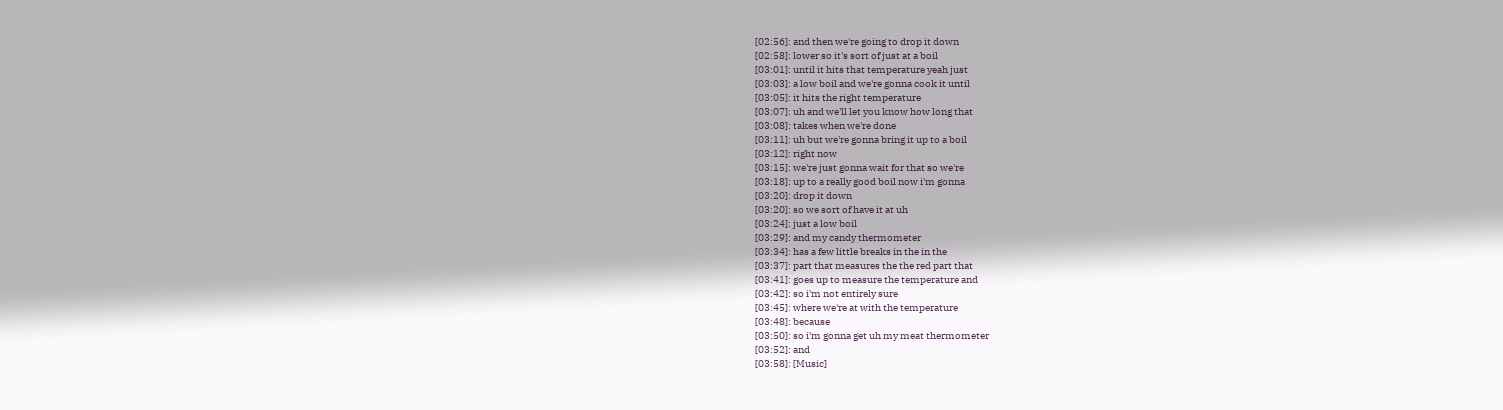[02:56]: and then we're going to drop it down
[02:58]: lower so it's sort of just at a boil
[03:01]: until it hits that temperature yeah just
[03:03]: a low boil and we're gonna cook it until
[03:05]: it hits the right temperature
[03:07]: uh and we'll let you know how long that
[03:08]: takes when we're done
[03:11]: uh but we're gonna bring it up to a boil
[03:12]: right now
[03:15]: we're just gonna wait for that so we're
[03:18]: up to a really good boil now i'm gonna
[03:20]: drop it down
[03:20]: so we sort of have it at uh
[03:24]: just a low boil
[03:29]: and my candy thermometer
[03:34]: has a few little breaks in the in the
[03:37]: part that measures the the red part that
[03:41]: goes up to measure the temperature and
[03:42]: so i'm not entirely sure
[03:45]: where we're at with the temperature
[03:48]: because
[03:50]: so i'm gonna get uh my meat thermometer
[03:52]: and
[03:58]: [Music]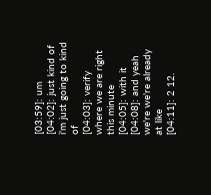[03:59]: um
[04:02]: just kind of i'm just going to kind of
[04:03]: verify where we are right this minute
[04:05]: with it
[04:08]: and yeah we're we're already at like
[04:11]: 2 12.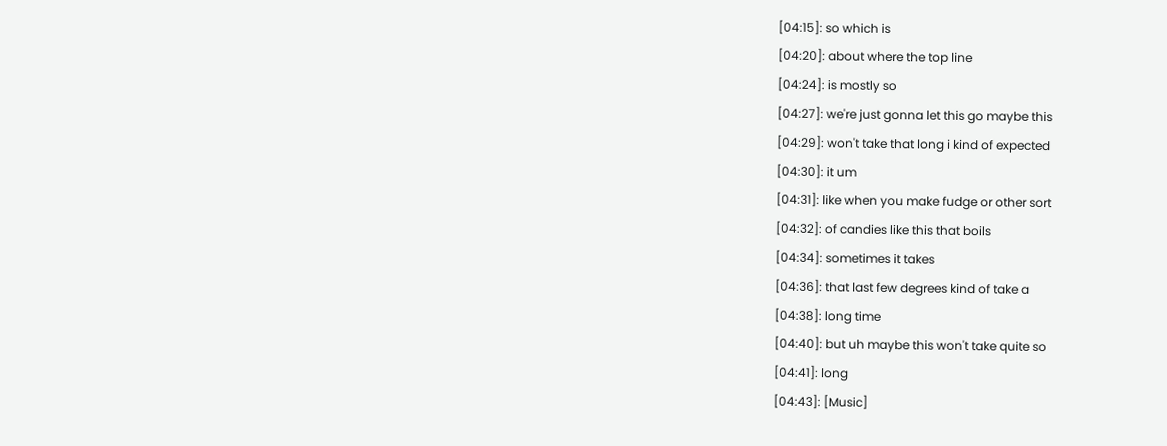[04:15]: so which is
[04:20]: about where the top line
[04:24]: is mostly so
[04:27]: we're just gonna let this go maybe this
[04:29]: won't take that long i kind of expected
[04:30]: it um
[04:31]: like when you make fudge or other sort
[04:32]: of candies like this that boils
[04:34]: sometimes it takes
[04:36]: that last few degrees kind of take a
[04:38]: long time
[04:40]: but uh maybe this won't take quite so
[04:41]: long
[04:43]: [Music]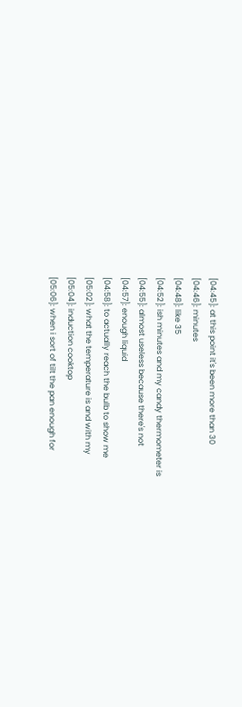[04:45]: at this point it's been more than 30
[04:46]: minutes
[04:48]: like 35
[04:52]: ish minutes and my candy thermometer is
[04:55]: almost useless because there's not
[04:57]: enough liquid
[04:58]: to actually reach the bulb to show me
[05:02]: what the temperature is and with my
[05:04]: induction cooktop
[05:06]: when i sort of tilt the pan enough for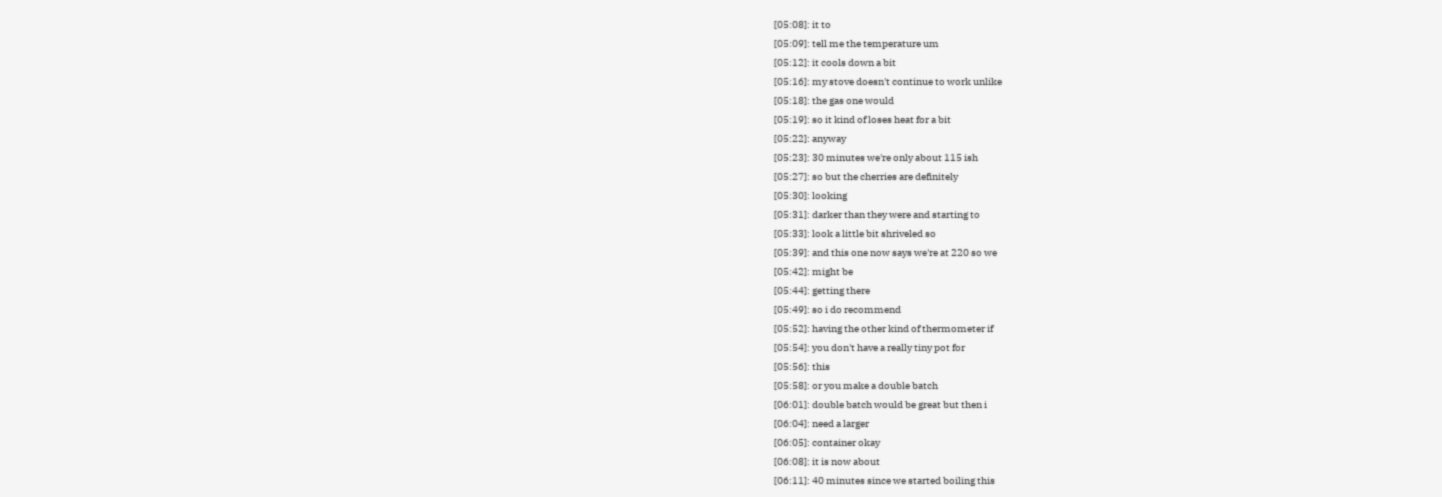[05:08]: it to
[05:09]: tell me the temperature um
[05:12]: it cools down a bit
[05:16]: my stove doesn't continue to work unlike
[05:18]: the gas one would
[05:19]: so it kind of loses heat for a bit
[05:22]: anyway
[05:23]: 30 minutes we're only about 115 ish
[05:27]: so but the cherries are definitely
[05:30]: looking
[05:31]: darker than they were and starting to
[05:33]: look a little bit shriveled so
[05:39]: and this one now says we're at 220 so we
[05:42]: might be
[05:44]: getting there
[05:49]: so i do recommend
[05:52]: having the other kind of thermometer if
[05:54]: you don't have a really tiny pot for
[05:56]: this
[05:58]: or you make a double batch
[06:01]: double batch would be great but then i
[06:04]: need a larger
[06:05]: container okay
[06:08]: it is now about
[06:11]: 40 minutes since we started boiling this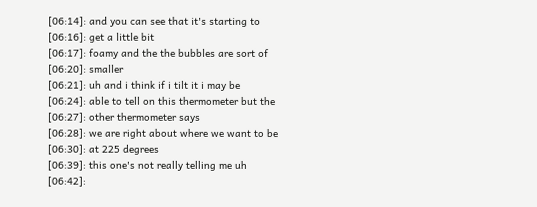[06:14]: and you can see that it's starting to
[06:16]: get a little bit
[06:17]: foamy and the the bubbles are sort of
[06:20]: smaller
[06:21]: uh and i think if i tilt it i may be
[06:24]: able to tell on this thermometer but the
[06:27]: other thermometer says
[06:28]: we are right about where we want to be
[06:30]: at 225 degrees
[06:39]: this one's not really telling me uh
[06:42]: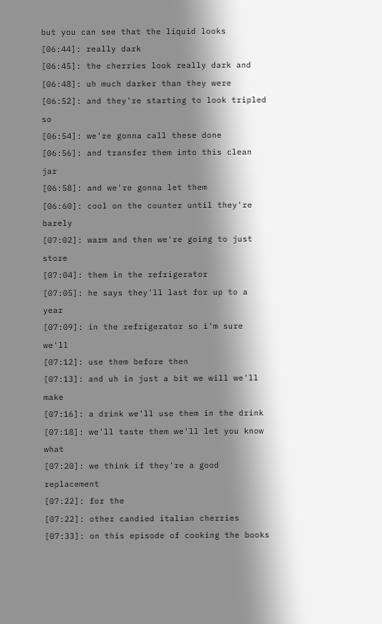but you can see that the liquid looks
[06:44]: really dark
[06:45]: the cherries look really dark and
[06:48]: uh much darker than they were
[06:52]: and they're starting to look tripled so
[06:54]: we're gonna call these done
[06:56]: and transfer them into this clean jar
[06:58]: and we're gonna let them
[06:60]: cool on the counter until they're barely
[07:02]: warm and then we're going to just store
[07:04]: them in the refrigerator
[07:05]: he says they'll last for up to a year
[07:09]: in the refrigerator so i'm sure we'll
[07:12]: use them before then
[07:13]: and uh in just a bit we will we'll make
[07:16]: a drink we'll use them in the drink
[07:18]: we'll taste them we'll let you know what
[07:20]: we think if they're a good replacement
[07:22]: for the
[07:22]: other candied italian cherries
[07:33]: on this episode of cooking the books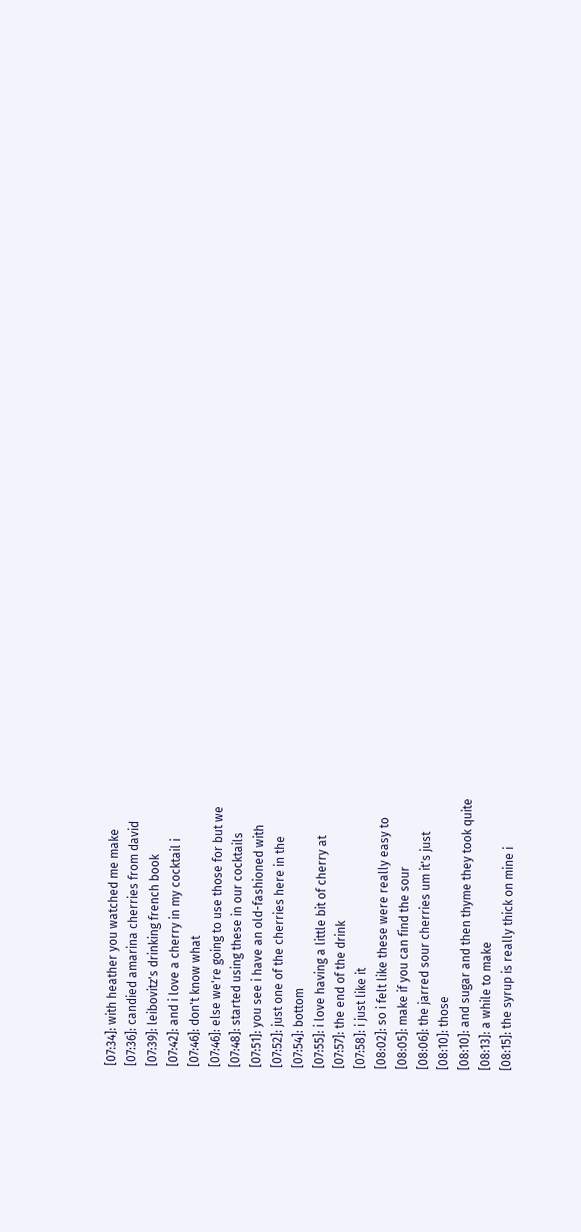[07:34]: with heather you watched me make
[07:36]: candied amarina cherries from david
[07:39]: leibovitz's drinking french book
[07:42]: and i love a cherry in my cocktail i
[07:46]: don't know what
[07:46]: else we're going to use those for but we
[07:48]: started using these in our cocktails
[07:51]: you see i have an old-fashioned with
[07:52]: just one of the cherries here in the
[07:54]: bottom
[07:55]: i love having a little bit of cherry at
[07:57]: the end of the drink
[07:58]: i just like it
[08:02]: so i felt like these were really easy to
[08:05]: make if you can find the sour
[08:06]: the jarred sour cherries um it's just
[08:10]: those
[08:10]: and sugar and then thyme they took quite
[08:13]: a while to make
[08:15]: the syrup is really thick on mine i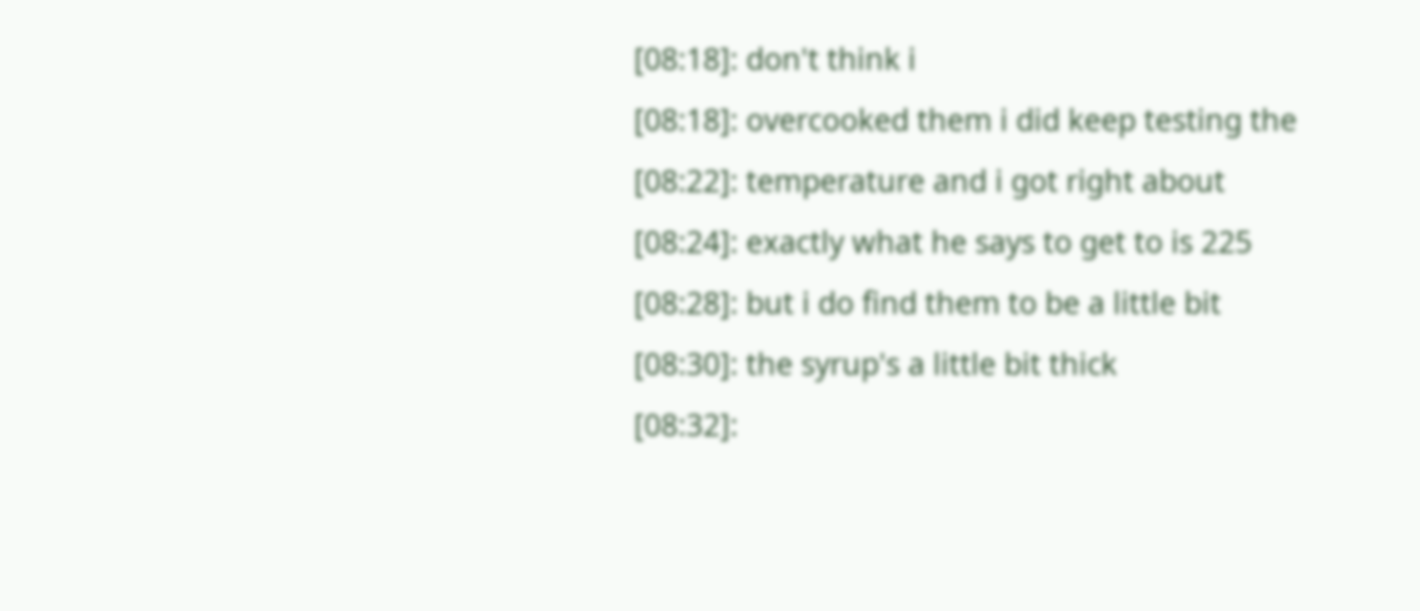[08:18]: don't think i
[08:18]: overcooked them i did keep testing the
[08:22]: temperature and i got right about
[08:24]: exactly what he says to get to is 225
[08:28]: but i do find them to be a little bit
[08:30]: the syrup's a little bit thick
[08:32]: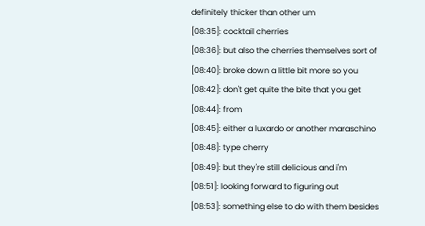definitely thicker than other um
[08:35]: cocktail cherries
[08:36]: but also the cherries themselves sort of
[08:40]: broke down a little bit more so you
[08:42]: don't get quite the bite that you get
[08:44]: from
[08:45]: either a luxardo or another maraschino
[08:48]: type cherry
[08:49]: but they're still delicious and i'm
[08:51]: looking forward to figuring out
[08:53]: something else to do with them besides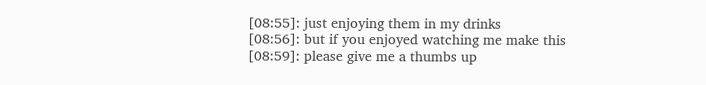[08:55]: just enjoying them in my drinks
[08:56]: but if you enjoyed watching me make this
[08:59]: please give me a thumbs up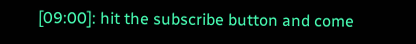[09:00]: hit the subscribe button and come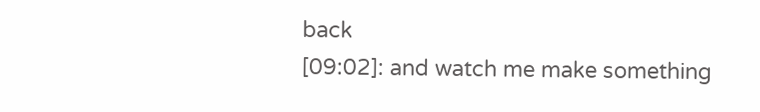back
[09:02]: and watch me make something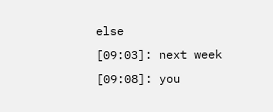else
[09:03]: next week
[09:08]: you